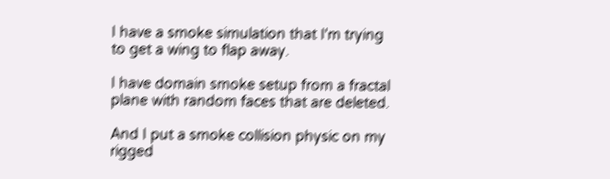I have a smoke simulation that I'm trying to get a wing to flap away.

I have domain smoke setup from a fractal plane with random faces that are deleted.

And I put a smoke collision physic on my rigged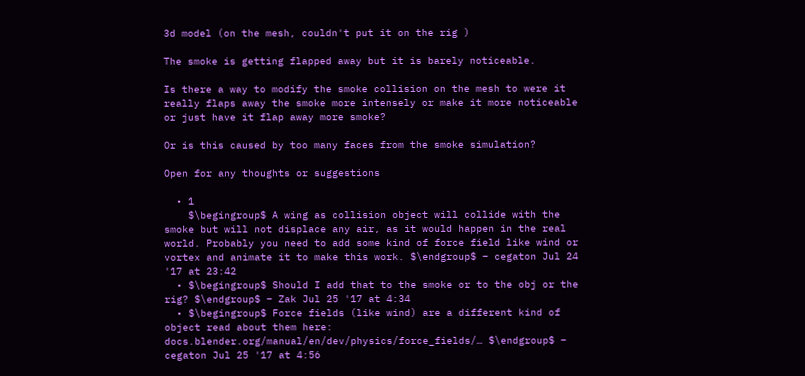3d model (on the mesh, couldn't put it on the rig )

The smoke is getting flapped away but it is barely noticeable.

Is there a way to modify the smoke collision on the mesh to were it really flaps away the smoke more intensely or make it more noticeable or just have it flap away more smoke?

Or is this caused by too many faces from the smoke simulation?

Open for any thoughts or suggestions

  • 1
    $\begingroup$ A wing as collision object will collide with the smoke but will not displace any air, as it would happen in the real world. Probably you need to add some kind of force field like wind or vortex and animate it to make this work. $\endgroup$ – cegaton Jul 24 '17 at 23:42
  • $\begingroup$ Should I add that to the smoke or to the obj or the rig? $\endgroup$ – Zak Jul 25 '17 at 4:34
  • $\begingroup$ Force fields (like wind) are a different kind of object read about them here: docs.blender.org/manual/en/dev/physics/force_fields/… $\endgroup$ – cegaton Jul 25 '17 at 4:56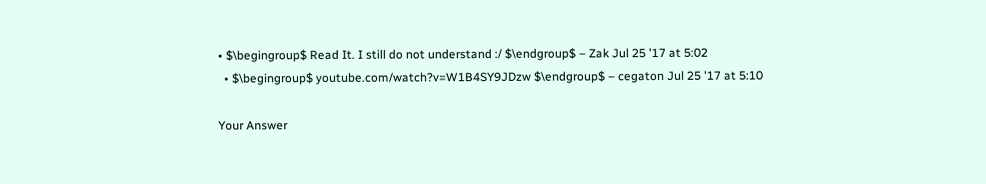• $\begingroup$ Read It. I still do not understand :/ $\endgroup$ – Zak Jul 25 '17 at 5:02
  • $\begingroup$ youtube.com/watch?v=W1B4SY9JDzw $\endgroup$ – cegaton Jul 25 '17 at 5:10

Your Answer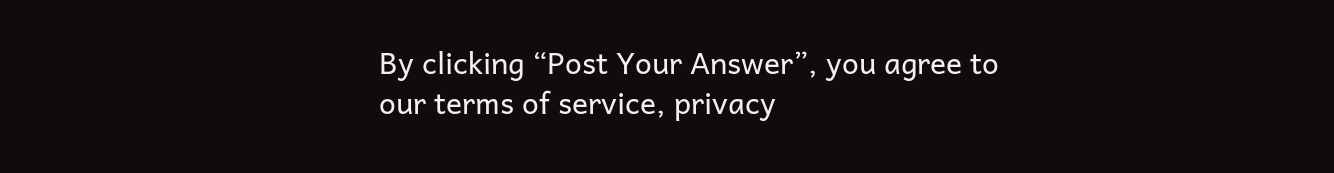By clicking “Post Your Answer”, you agree to our terms of service, privacy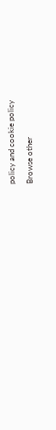policy and cookie policy

Browse other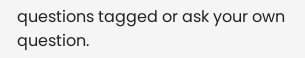questions tagged or ask your own question.